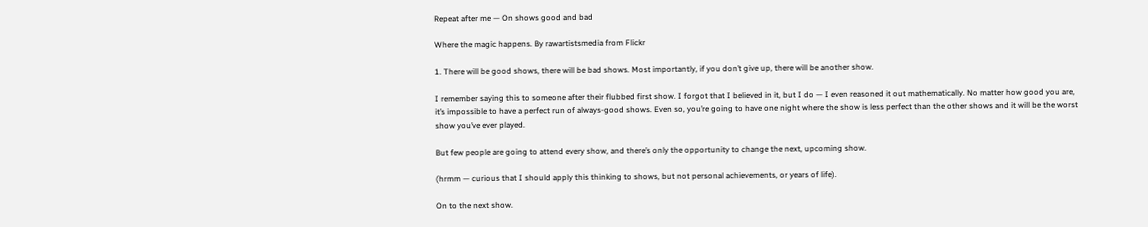Repeat after me — On shows good and bad

Where the magic happens. By rawartistsmedia from Flickr

1. There will be good shows, there will be bad shows. Most importantly, if you don’t give up, there will be another show.

I remember saying this to someone after their flubbed first show. I forgot that I believed in it, but I do — I even reasoned it out mathematically. No matter how good you are, it’s impossible to have a perfect run of always-good shows. Even so, you’re going to have one night where the show is less perfect than the other shows and it will be the worst show you’ve ever played.

But few people are going to attend every show, and there’s only the opportunity to change the next, upcoming show.

(hrmm — curious that I should apply this thinking to shows, but not personal achievements, or years of life).

On to the next show.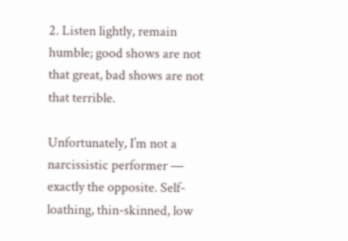2. Listen lightly, remain humble; good shows are not that great, bad shows are not that terrible.

Unfortunately, I’m not a narcissistic performer — exactly the opposite. Self-loathing, thin-skinned, low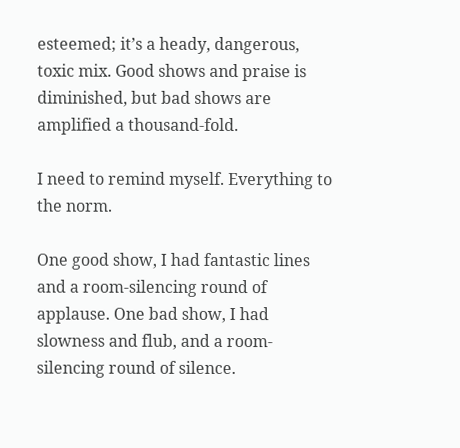esteemed; it’s a heady, dangerous, toxic mix. Good shows and praise is diminished, but bad shows are amplified a thousand-fold.

I need to remind myself. Everything to the norm.

One good show, I had fantastic lines and a room-silencing round of applause. One bad show, I had slowness and flub, and a room-silencing round of silence.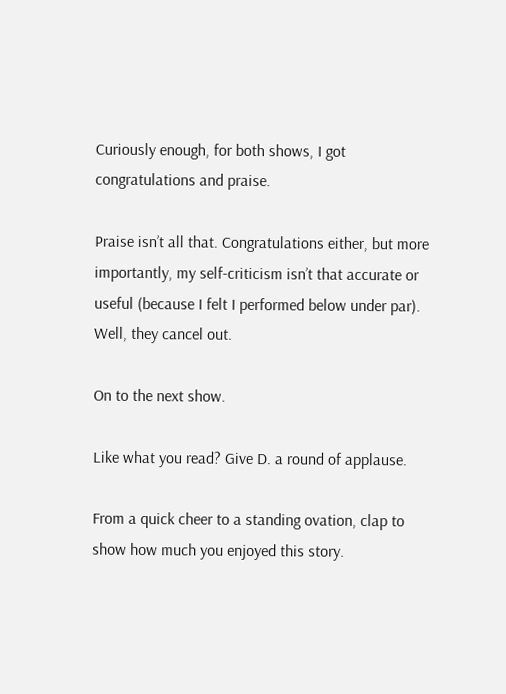Curiously enough, for both shows, I got congratulations and praise.

Praise isn’t all that. Congratulations either, but more importantly, my self-criticism isn’t that accurate or useful (because I felt I performed below under par). Well, they cancel out.

On to the next show.

Like what you read? Give D. a round of applause.

From a quick cheer to a standing ovation, clap to show how much you enjoyed this story.